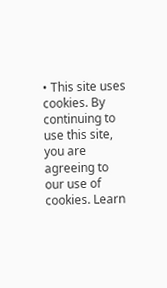• This site uses cookies. By continuing to use this site, you are agreeing to our use of cookies. Learn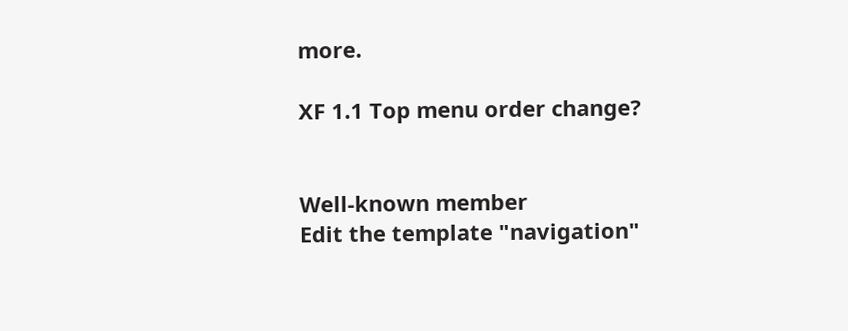more.

XF 1.1 Top menu order change?


Well-known member
Edit the template "navigation"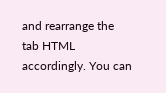and rearrange the tab HTML accordingly. You can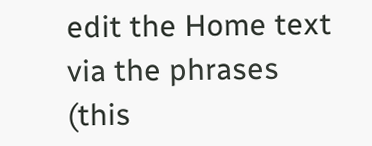edit the Home text via the phrases (this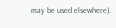may be used elsewhere).